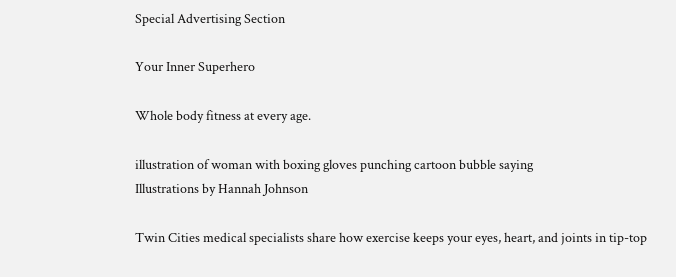Special Advertising Section

Your Inner Superhero

Whole body fitness at every age.

illustration of woman with boxing gloves punching cartoon bubble saying
Illustrations by Hannah Johnson

Twin Cities medical specialists share how exercise keeps your eyes, heart, and joints in tip-top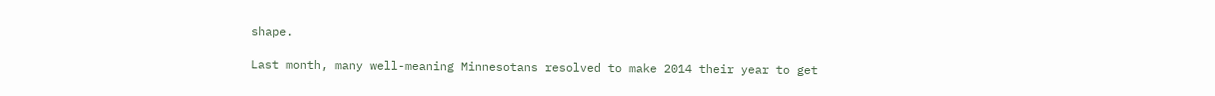shape.

Last month, many well-meaning Minnesotans resolved to make 2014 their year to get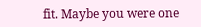fit. Maybe you were one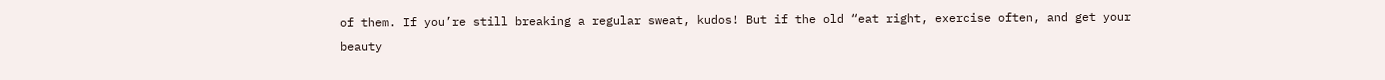of them. If you’re still breaking a regular sweat, kudos! But if the old “eat right, exercise often, and get your beauty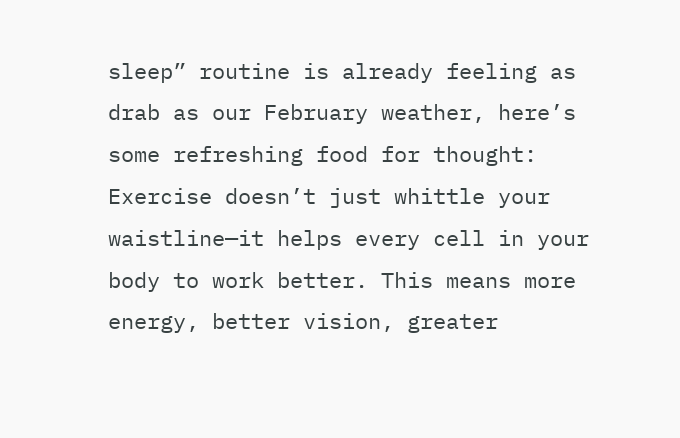sleep” routine is already feeling as drab as our February weather, here’s some refreshing food for thought: Exercise doesn’t just whittle your waistline—it helps every cell in your body to work better. This means more energy, better vision, greater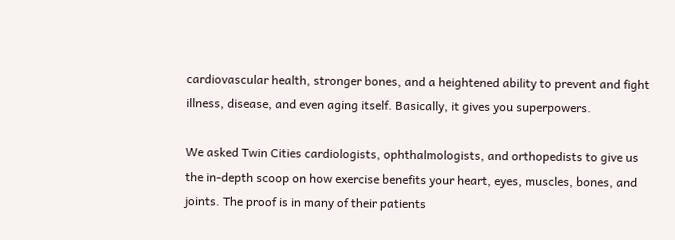cardiovascular health, stronger bones, and a heightened ability to prevent and fight illness, disease, and even aging itself. Basically, it gives you superpowers.

We asked Twin Cities cardiologists, ophthalmologists, and orthopedists to give us the in-depth scoop on how exercise benefits your heart, eyes, muscles, bones, and joints. The proof is in many of their patients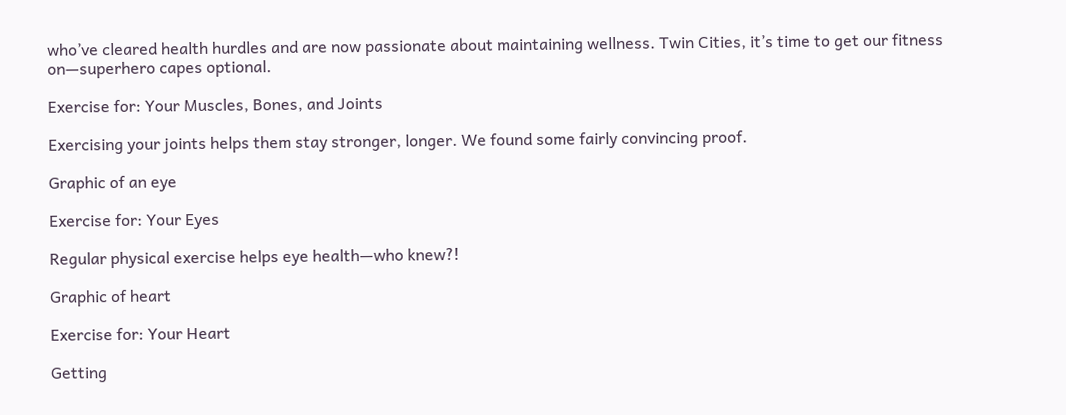who’ve cleared health hurdles and are now passionate about maintaining wellness. Twin Cities, it’s time to get our fitness on—superhero capes optional.

Exercise for: Your Muscles, Bones, and Joints

Exercising your joints helps them stay stronger, longer. We found some fairly convincing proof.

Graphic of an eye

Exercise for: Your Eyes

Regular physical exercise helps eye health—who knew?!

Graphic of heart

Exercise for: Your Heart

Getting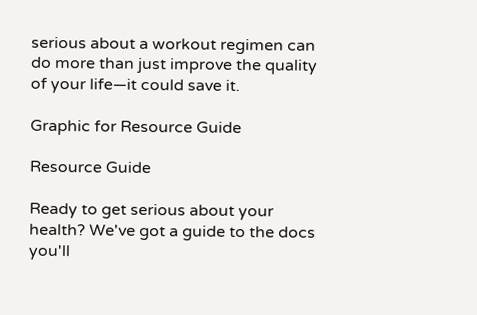serious about a workout regimen can do more than just improve the quality of your life—it could save it.

Graphic for Resource Guide

Resource Guide

Ready to get serious about your health? We've got a guide to the docs you'll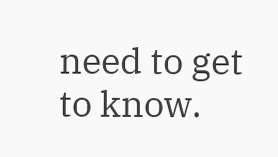need to get to know.